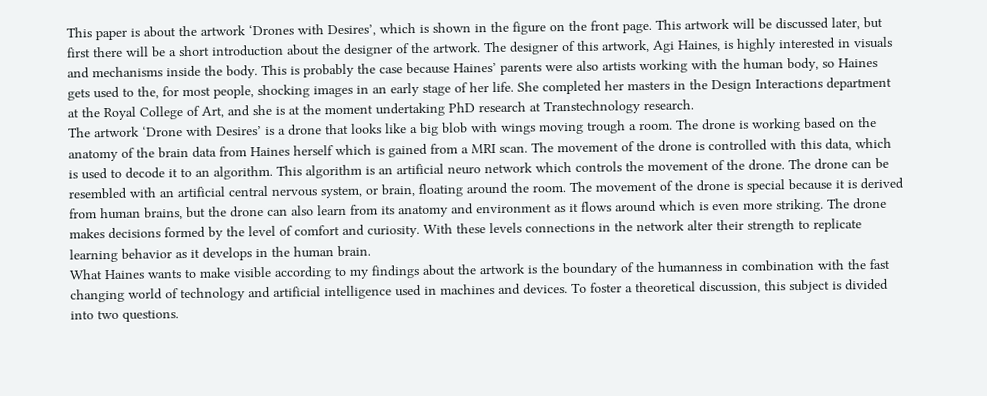This paper is about the artwork ‘Drones with Desires’, which is shown in the figure on the front page. This artwork will be discussed later, but first there will be a short introduction about the designer of the artwork. The designer of this artwork, Agi Haines, is highly interested in visuals and mechanisms inside the body. This is probably the case because Haines’ parents were also artists working with the human body, so Haines gets used to the, for most people, shocking images in an early stage of her life. She completed her masters in the Design Interactions department at the Royal College of Art, and she is at the moment undertaking PhD research at Transtechnology research.
The artwork ‘Drone with Desires’ is a drone that looks like a big blob with wings moving trough a room. The drone is working based on the anatomy of the brain data from Haines herself which is gained from a MRI scan. The movement of the drone is controlled with this data, which is used to decode it to an algorithm. This algorithm is an artificial neuro network which controls the movement of the drone. The drone can be resembled with an artificial central nervous system, or brain, floating around the room. The movement of the drone is special because it is derived from human brains, but the drone can also learn from its anatomy and environment as it flows around which is even more striking. The drone makes decisions formed by the level of comfort and curiosity. With these levels connections in the network alter their strength to replicate learning behavior as it develops in the human brain.
What Haines wants to make visible according to my findings about the artwork is the boundary of the humanness in combination with the fast changing world of technology and artificial intelligence used in machines and devices. To foster a theoretical discussion, this subject is divided into two questions.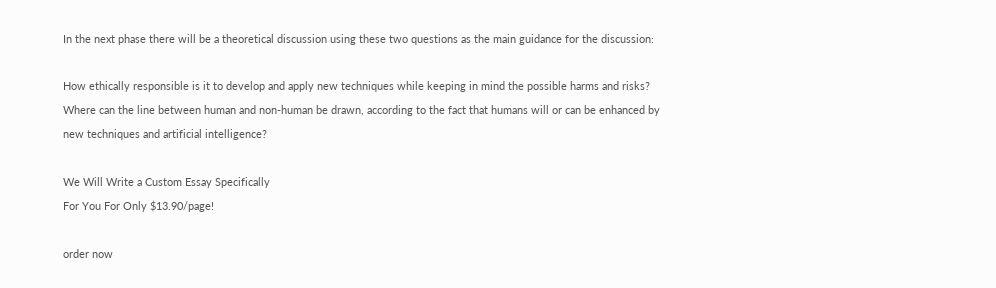In the next phase there will be a theoretical discussion using these two questions as the main guidance for the discussion:

How ethically responsible is it to develop and apply new techniques while keeping in mind the possible harms and risks?
Where can the line between human and non-human be drawn, according to the fact that humans will or can be enhanced by new techniques and artificial intelligence?

We Will Write a Custom Essay Specifically
For You For Only $13.90/page!

order now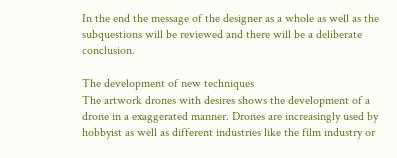In the end the message of the designer as a whole as well as the subquestions will be reviewed and there will be a deliberate conclusion.

The development of new techniques
The artwork drones with desires shows the development of a drone in a exaggerated manner. Drones are increasingly used by hobbyist as well as different industries like the film industry or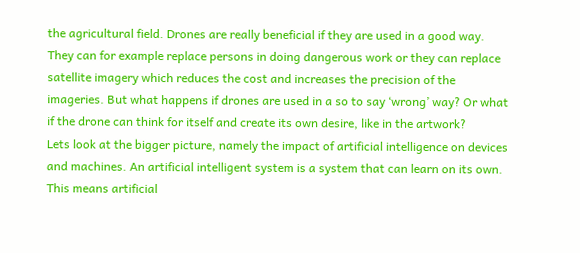the agricultural field. Drones are really beneficial if they are used in a good way. They can for example replace persons in doing dangerous work or they can replace satellite imagery which reduces the cost and increases the precision of the imageries. But what happens if drones are used in a so to say ‘wrong’ way? Or what if the drone can think for itself and create its own desire, like in the artwork?
Lets look at the bigger picture, namely the impact of artificial intelligence on devices and machines. An artificial intelligent system is a system that can learn on its own. This means artificial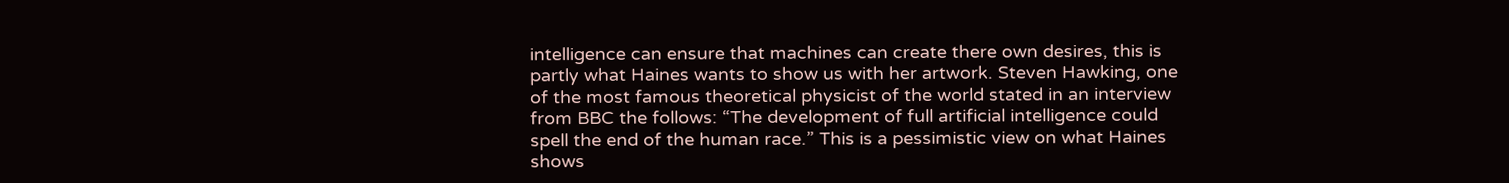intelligence can ensure that machines can create there own desires, this is partly what Haines wants to show us with her artwork. Steven Hawking, one of the most famous theoretical physicist of the world stated in an interview from BBC the follows: “The development of full artificial intelligence could spell the end of the human race.” This is a pessimistic view on what Haines shows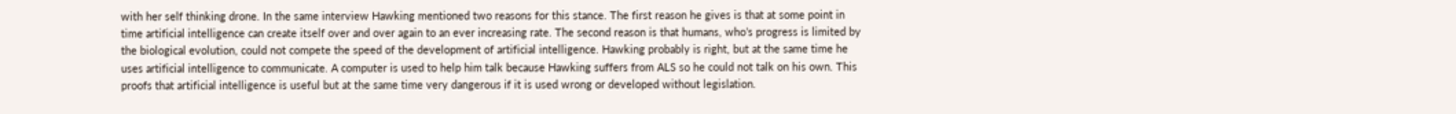with her self thinking drone. In the same interview Hawking mentioned two reasons for this stance. The first reason he gives is that at some point in time artificial intelligence can create itself over and over again to an ever increasing rate. The second reason is that humans, who’s progress is limited by the biological evolution, could not compete the speed of the development of artificial intelligence. Hawking probably is right, but at the same time he uses artificial intelligence to communicate. A computer is used to help him talk because Hawking suffers from ALS so he could not talk on his own. This proofs that artificial intelligence is useful but at the same time very dangerous if it is used wrong or developed without legislation.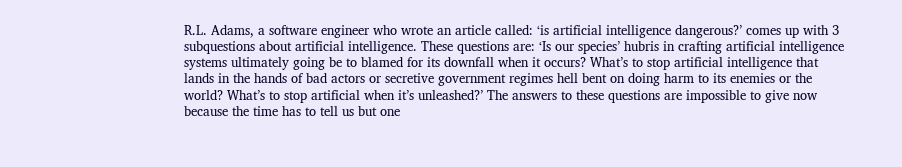R.L. Adams, a software engineer who wrote an article called: ‘is artificial intelligence dangerous?’ comes up with 3 subquestions about artificial intelligence. These questions are: ‘Is our species’ hubris in crafting artificial intelligence systems ultimately going be to blamed for its downfall when it occurs? What’s to stop artificial intelligence that lands in the hands of bad actors or secretive government regimes hell bent on doing harm to its enemies or the world? What’s to stop artificial when it’s unleashed?’ The answers to these questions are impossible to give now because the time has to tell us but one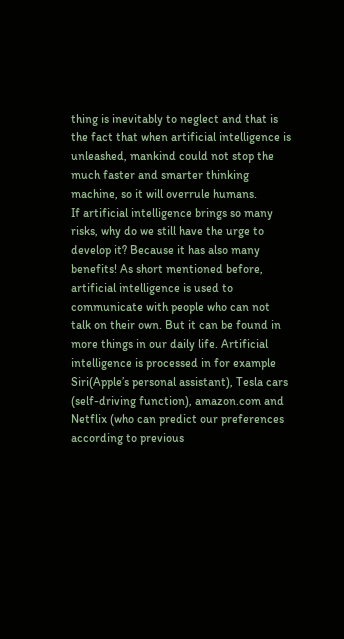thing is inevitably to neglect and that is the fact that when artificial intelligence is unleashed, mankind could not stop the much faster and smarter thinking machine, so it will overrule humans.
If artificial intelligence brings so many risks, why do we still have the urge to develop it? Because it has also many benefits! As short mentioned before, artificial intelligence is used to communicate with people who can not talk on their own. But it can be found in more things in our daily life. Artificial intelligence is processed in for example Siri(Apple’s personal assistant), Tesla cars (self-driving function), amazon.com and Netflix (who can predict our preferences according to previous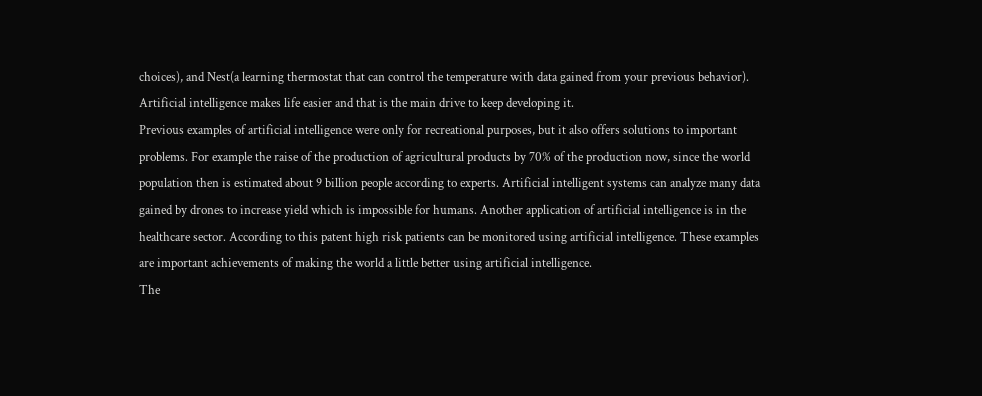choices), and Nest(a learning thermostat that can control the temperature with data gained from your previous behavior). Artificial intelligence makes life easier and that is the main drive to keep developing it.
Previous examples of artificial intelligence were only for recreational purposes, but it also offers solutions to important problems. For example the raise of the production of agricultural products by 70% of the production now, since the world population then is estimated about 9 billion people according to experts. Artificial intelligent systems can analyze many data gained by drones to increase yield which is impossible for humans. Another application of artificial intelligence is in the healthcare sector. According to this patent high risk patients can be monitored using artificial intelligence. These examples are important achievements of making the world a little better using artificial intelligence.
The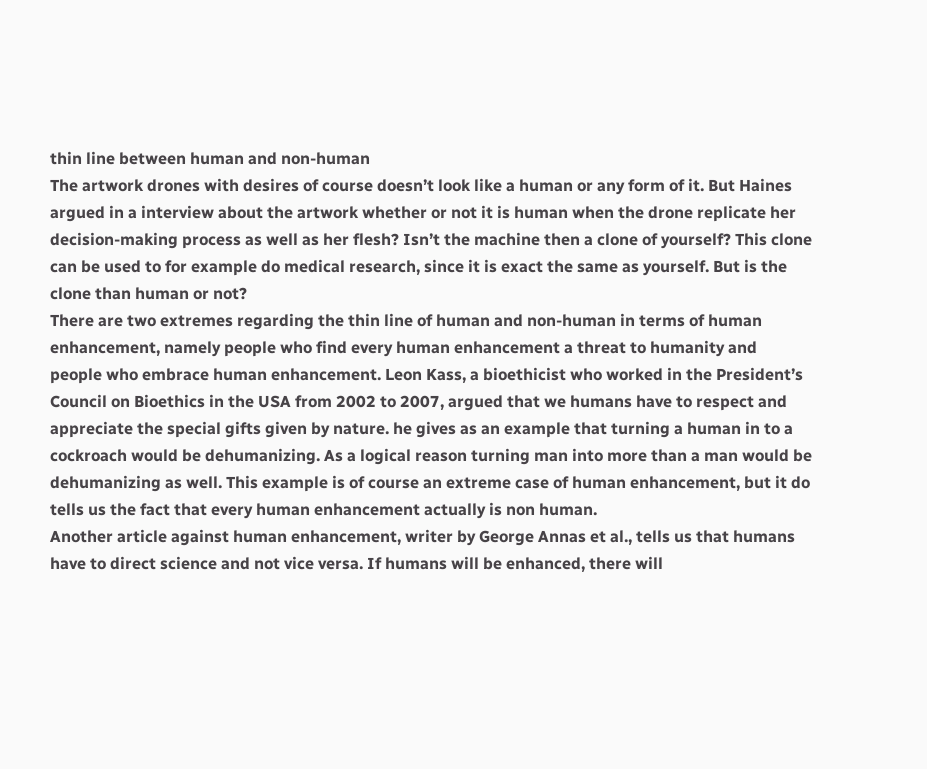thin line between human and non-human
The artwork drones with desires of course doesn’t look like a human or any form of it. But Haines argued in a interview about the artwork whether or not it is human when the drone replicate her decision-making process as well as her flesh? Isn’t the machine then a clone of yourself? This clone can be used to for example do medical research, since it is exact the same as yourself. But is the clone than human or not?
There are two extremes regarding the thin line of human and non-human in terms of human enhancement, namely people who find every human enhancement a threat to humanity and people who embrace human enhancement. Leon Kass, a bioethicist who worked in the President’s Council on Bioethics in the USA from 2002 to 2007, argued that we humans have to respect and appreciate the special gifts given by nature. he gives as an example that turning a human in to a cockroach would be dehumanizing. As a logical reason turning man into more than a man would be dehumanizing as well. This example is of course an extreme case of human enhancement, but it do tells us the fact that every human enhancement actually is non human.
Another article against human enhancement, writer by George Annas et al., tells us that humans have to direct science and not vice versa. If humans will be enhanced, there will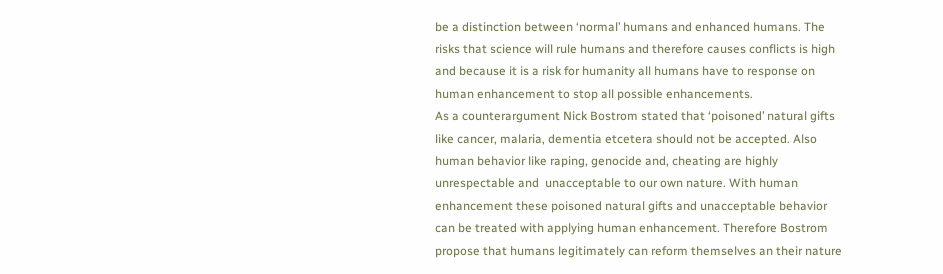be a distinction between ‘normal’ humans and enhanced humans. The risks that science will rule humans and therefore causes conflicts is high and because it is a risk for humanity all humans have to response on human enhancement to stop all possible enhancements.
As a counterargument Nick Bostrom stated that ‘poisoned’ natural gifts like cancer, malaria, dementia etcetera should not be accepted. Also human behavior like raping, genocide and, cheating are highly unrespectable and  unacceptable to our own nature. With human enhancement these poisoned natural gifts and unacceptable behavior can be treated with applying human enhancement. Therefore Bostrom propose that humans legitimately can reform themselves an their nature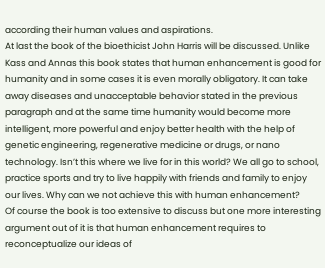according their human values and aspirations.
At last the book of the bioethicist John Harris will be discussed. Unlike Kass and Annas this book states that human enhancement is good for humanity and in some cases it is even morally obligatory. It can take away diseases and unacceptable behavior stated in the previous paragraph and at the same time humanity would become more intelligent, more powerful and enjoy better health with the help of genetic engineering, regenerative medicine or drugs, or nano technology. Isn’t this where we live for in this world? We all go to school, practice sports and try to live happily with friends and family to enjoy our lives. Why can we not achieve this with human enhancement?
Of course the book is too extensive to discuss but one more interesting argument out of it is that human enhancement requires to reconceptualize our ideas of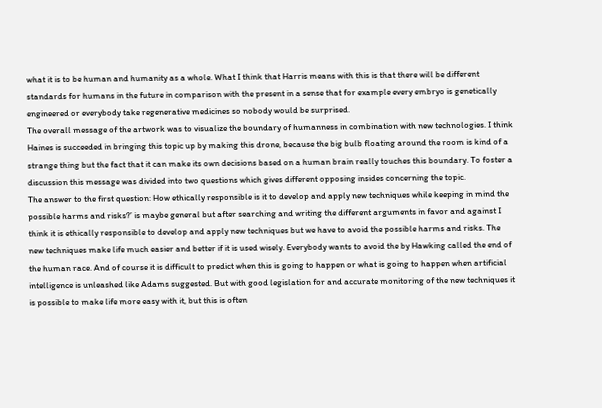what it is to be human and humanity as a whole. What I think that Harris means with this is that there will be different standards for humans in the future in comparison with the present in a sense that for example every embryo is genetically engineered or everybody take regenerative medicines so nobody would be surprised.
The overall message of the artwork was to visualize the boundary of humanness in combination with new technologies. I think Haines is succeeded in bringing this topic up by making this drone, because the big bulb floating around the room is kind of a strange thing but the fact that it can make its own decisions based on a human brain really touches this boundary. To foster a discussion this message was divided into two questions which gives different opposing insides concerning the topic.
The answer to the first question: How ethically responsible is it to develop and apply new techniques while keeping in mind the possible harms and risks?’ is maybe general but after searching and writing the different arguments in favor and against I think it is ethically responsible to develop and apply new techniques but we have to avoid the possible harms and risks. The new techniques make life much easier and better if it is used wisely. Everybody wants to avoid the by Hawking called the end of the human race. And of course it is difficult to predict when this is going to happen or what is going to happen when artificial intelligence is unleashed like Adams suggested. But with good legislation for and accurate monitoring of the new techniques it is possible to make life more easy with it, but this is often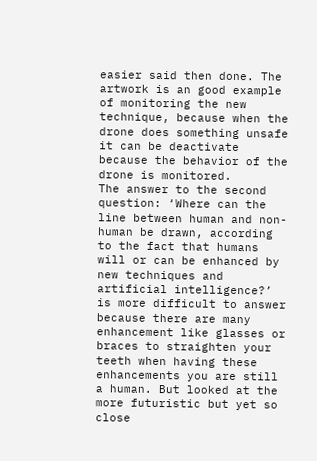easier said then done. The artwork is an good example of monitoring the new technique, because when the drone does something unsafe it can be deactivate because the behavior of the drone is monitored.
The answer to the second question: ‘Where can the line between human and non-human be drawn, according to the fact that humans will or can be enhanced by new techniques and artificial intelligence?’ is more difficult to answer because there are many enhancement like glasses or braces to straighten your teeth when having these enhancements you are still a human. But looked at the more futuristic but yet so close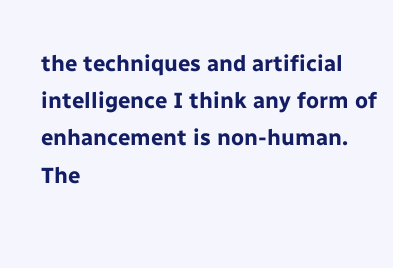the techniques and artificial intelligence I think any form of enhancement is non-human. The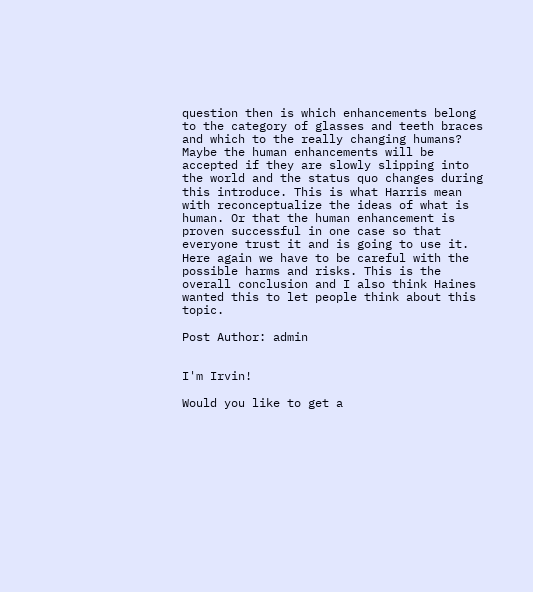question then is which enhancements belong to the category of glasses and teeth braces and which to the really changing humans? Maybe the human enhancements will be accepted if they are slowly slipping into the world and the status quo changes during this introduce. This is what Harris mean with reconceptualize the ideas of what is human. Or that the human enhancement is proven successful in one case so that everyone trust it and is going to use it. Here again we have to be careful with the possible harms and risks. This is the overall conclusion and I also think Haines wanted this to let people think about this topic.

Post Author: admin


I'm Irvin!

Would you like to get a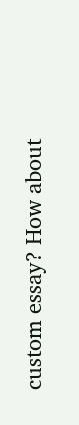custom essay? How about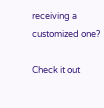receiving a customized one?

Check it out